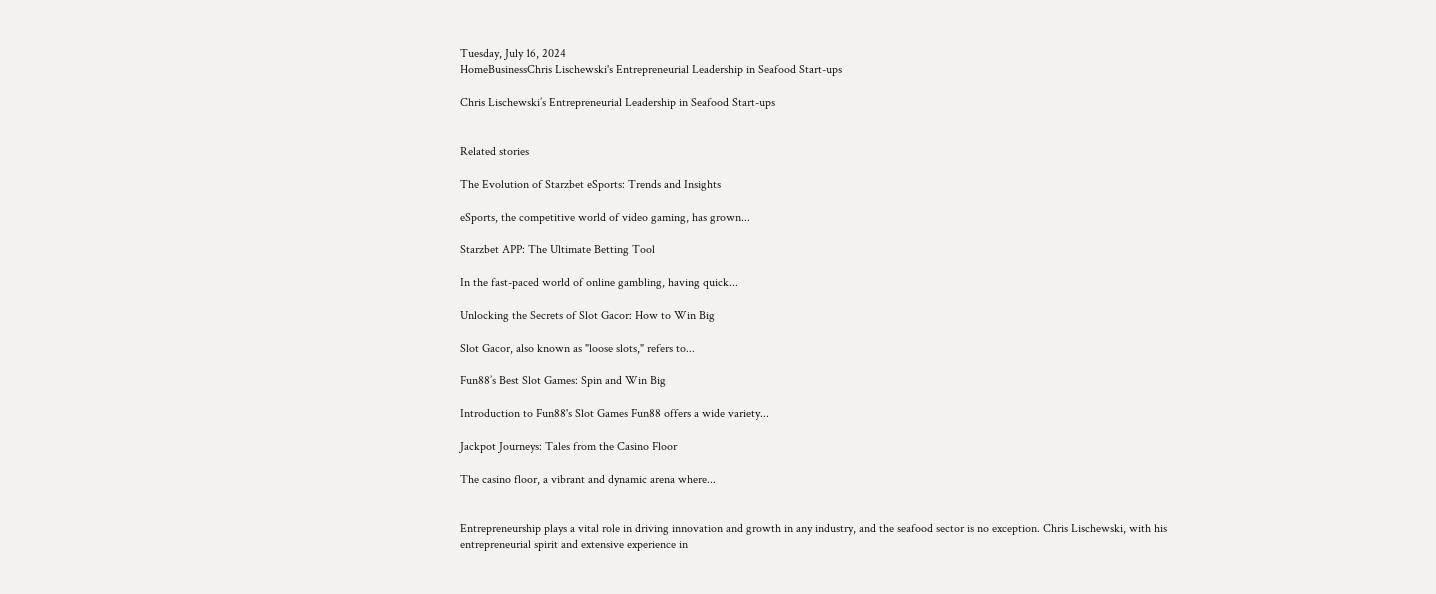Tuesday, July 16, 2024
HomeBusinessChris Lischewski's Entrepreneurial Leadership in Seafood Start-ups

Chris Lischewski’s Entrepreneurial Leadership in Seafood Start-ups


Related stories

The Evolution of Starzbet eSports: Trends and Insights

eSports, the competitive world of video gaming, has grown...

Starzbet APP: The Ultimate Betting Tool

In the fast-paced world of online gambling, having quick...

Unlocking the Secrets of Slot Gacor: How to Win Big

Slot Gacor, also known as "loose slots," refers to...

Fun88’s Best Slot Games: Spin and Win Big

Introduction to Fun88's Slot Games Fun88 offers a wide variety...

Jackpot Journeys: Tales from the Casino Floor

The casino floor, a vibrant and dynamic arena where...


Entrepreneurship plays a vital role in driving innovation and growth in any industry, and the seafood sector is no exception. Chris Lischewski, with his entrepreneurial spirit and extensive experience in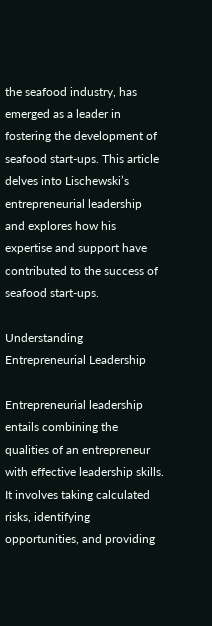the seafood industry, has emerged as a leader in fostering the development of seafood start-ups. This article delves into Lischewski’s entrepreneurial leadership and explores how his expertise and support have contributed to the success of seafood start-ups.

Understanding Entrepreneurial Leadership

Entrepreneurial leadership entails combining the qualities of an entrepreneur with effective leadership skills. It involves taking calculated risks, identifying opportunities, and providing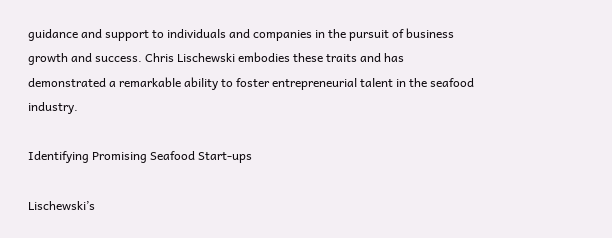guidance and support to individuals and companies in the pursuit of business growth and success. Chris Lischewski embodies these traits and has demonstrated a remarkable ability to foster entrepreneurial talent in the seafood industry.

Identifying Promising Seafood Start-ups

Lischewski’s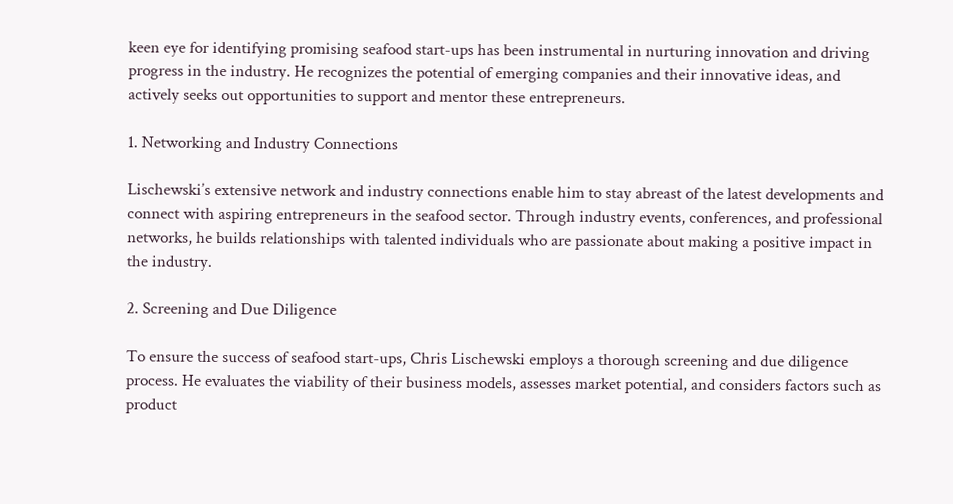keen eye for identifying promising seafood start-ups has been instrumental in nurturing innovation and driving progress in the industry. He recognizes the potential of emerging companies and their innovative ideas, and actively seeks out opportunities to support and mentor these entrepreneurs.

1. Networking and Industry Connections

Lischewski’s extensive network and industry connections enable him to stay abreast of the latest developments and connect with aspiring entrepreneurs in the seafood sector. Through industry events, conferences, and professional networks, he builds relationships with talented individuals who are passionate about making a positive impact in the industry.

2. Screening and Due Diligence

To ensure the success of seafood start-ups, Chris Lischewski employs a thorough screening and due diligence process. He evaluates the viability of their business models, assesses market potential, and considers factors such as product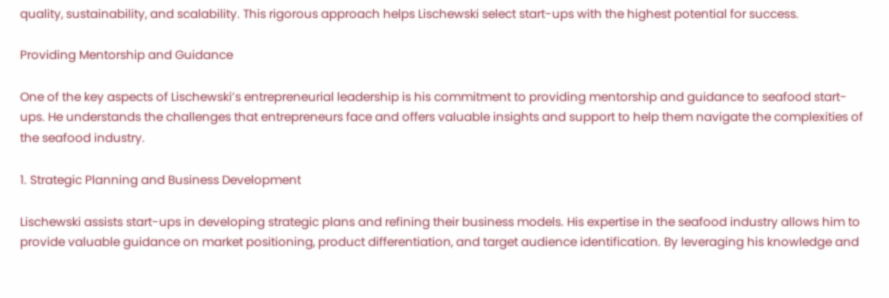quality, sustainability, and scalability. This rigorous approach helps Lischewski select start-ups with the highest potential for success.

Providing Mentorship and Guidance

One of the key aspects of Lischewski’s entrepreneurial leadership is his commitment to providing mentorship and guidance to seafood start-ups. He understands the challenges that entrepreneurs face and offers valuable insights and support to help them navigate the complexities of the seafood industry.

1. Strategic Planning and Business Development

Lischewski assists start-ups in developing strategic plans and refining their business models. His expertise in the seafood industry allows him to provide valuable guidance on market positioning, product differentiation, and target audience identification. By leveraging his knowledge and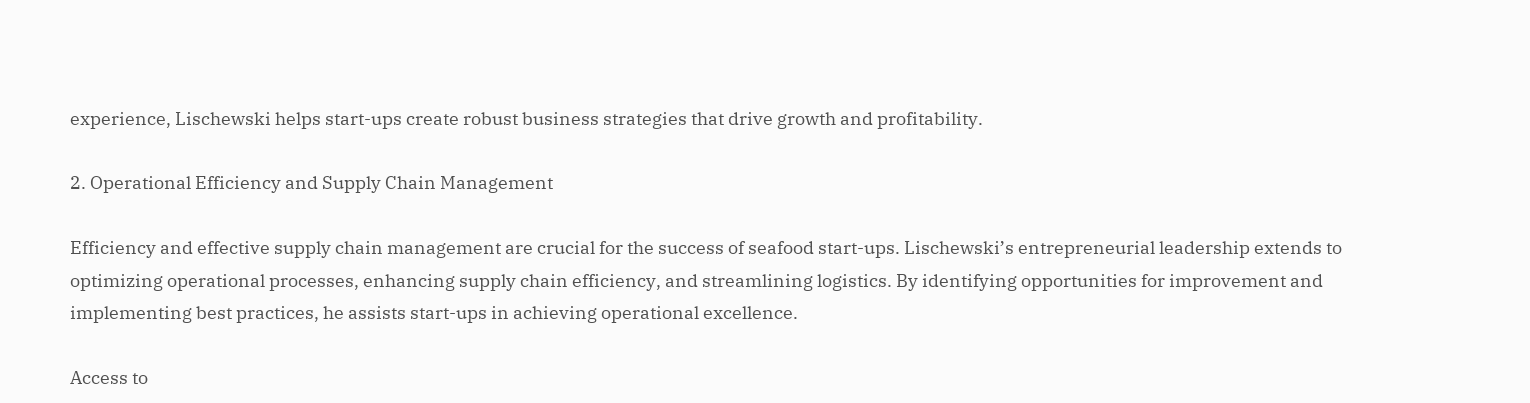experience, Lischewski helps start-ups create robust business strategies that drive growth and profitability.

2. Operational Efficiency and Supply Chain Management

Efficiency and effective supply chain management are crucial for the success of seafood start-ups. Lischewski’s entrepreneurial leadership extends to optimizing operational processes, enhancing supply chain efficiency, and streamlining logistics. By identifying opportunities for improvement and implementing best practices, he assists start-ups in achieving operational excellence.

Access to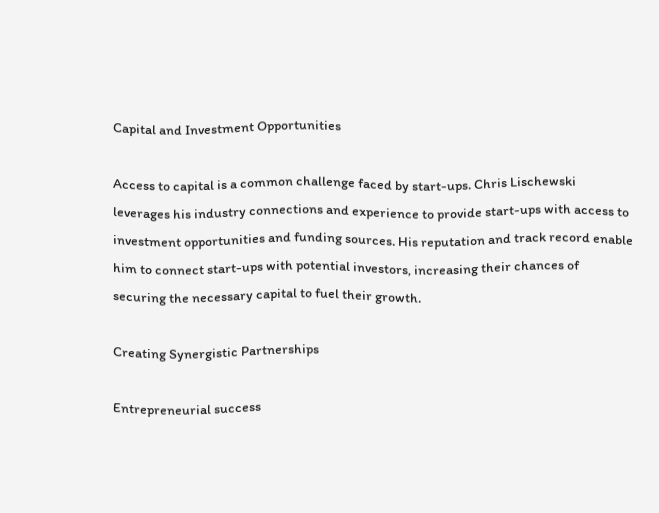Capital and Investment Opportunities

Access to capital is a common challenge faced by start-ups. Chris Lischewski leverages his industry connections and experience to provide start-ups with access to investment opportunities and funding sources. His reputation and track record enable him to connect start-ups with potential investors, increasing their chances of securing the necessary capital to fuel their growth.

Creating Synergistic Partnerships

Entrepreneurial success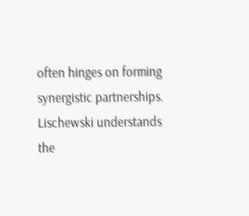often hinges on forming synergistic partnerships. Lischewski understands the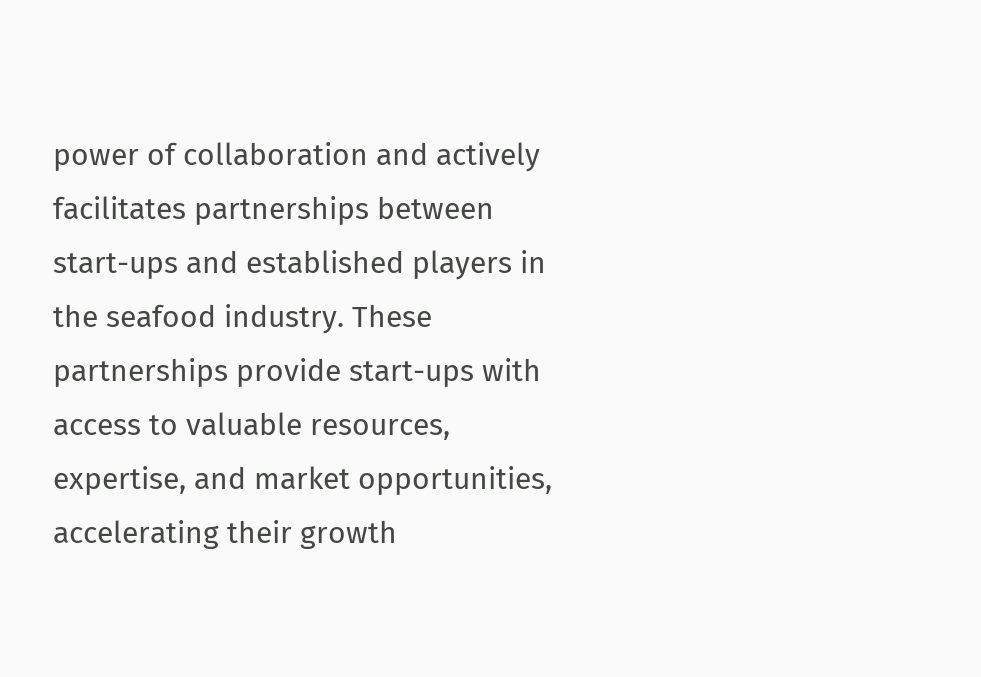power of collaboration and actively facilitates partnerships between start-ups and established players in the seafood industry. These partnerships provide start-ups with access to valuable resources, expertise, and market opportunities, accelerating their growth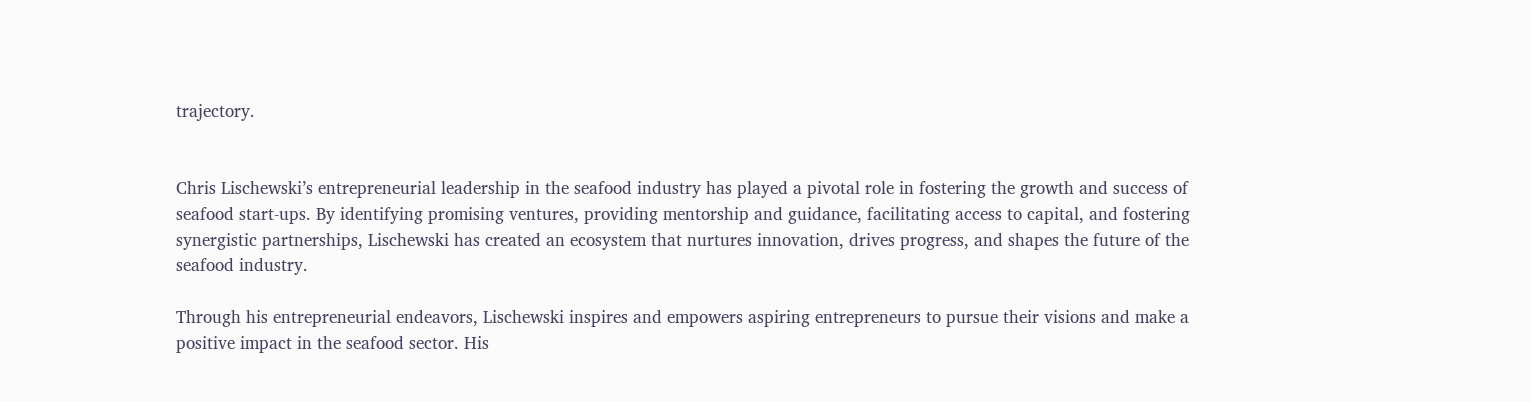trajectory.


Chris Lischewski’s entrepreneurial leadership in the seafood industry has played a pivotal role in fostering the growth and success of seafood start-ups. By identifying promising ventures, providing mentorship and guidance, facilitating access to capital, and fostering synergistic partnerships, Lischewski has created an ecosystem that nurtures innovation, drives progress, and shapes the future of the seafood industry.

Through his entrepreneurial endeavors, Lischewski inspires and empowers aspiring entrepreneurs to pursue their visions and make a positive impact in the seafood sector. His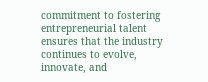commitment to fostering entrepreneurial talent ensures that the industry continues to evolve, innovate, and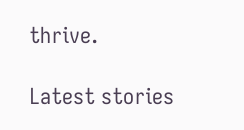thrive.

Latest stories